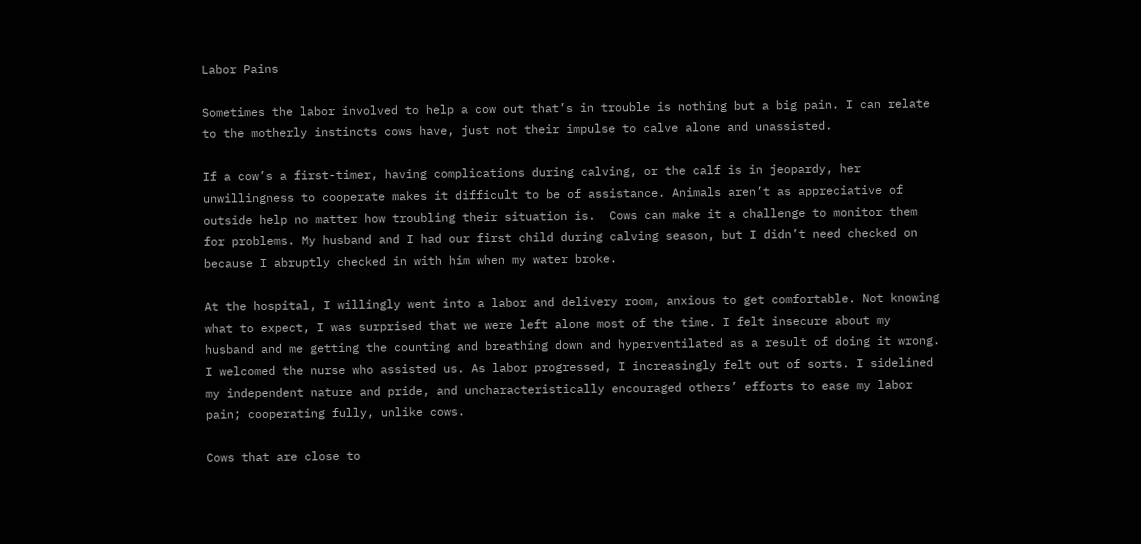Labor Pains

Sometimes the labor involved to help a cow out that’s in trouble is nothing but a big pain. I can relate to the motherly instincts cows have, just not their impulse to calve alone and unassisted.

If a cow’s a first-timer, having complications during calving, or the calf is in jeopardy, her unwillingness to cooperate makes it difficult to be of assistance. Animals aren’t as appreciative of outside help no matter how troubling their situation is.  Cows can make it a challenge to monitor them for problems. My husband and I had our first child during calving season, but I didn’t need checked on because I abruptly checked in with him when my water broke.

At the hospital, I willingly went into a labor and delivery room, anxious to get comfortable. Not knowing what to expect, I was surprised that we were left alone most of the time. I felt insecure about my husband and me getting the counting and breathing down and hyperventilated as a result of doing it wrong. I welcomed the nurse who assisted us. As labor progressed, I increasingly felt out of sorts. I sidelined my independent nature and pride, and uncharacteristically encouraged others’ efforts to ease my labor pain; cooperating fully, unlike cows.

Cows that are close to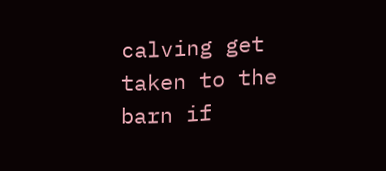calving get taken to the barn if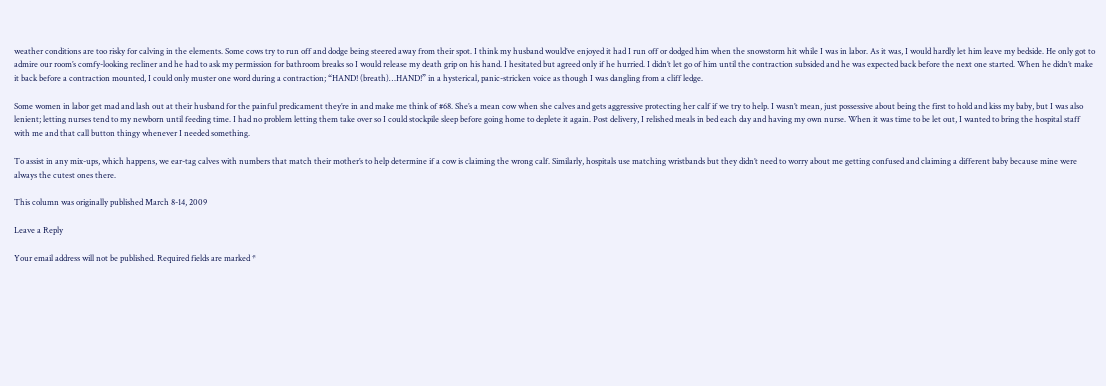weather conditions are too risky for calving in the elements. Some cows try to run off and dodge being steered away from their spot. I think my husband would’ve enjoyed it had I run off or dodged him when the snowstorm hit while I was in labor. As it was, I would hardly let him leave my bedside. He only got to admire our room’s comfy-looking recliner and he had to ask my permission for bathroom breaks so I would release my death grip on his hand. I hesitated but agreed only if he hurried. I didn’t let go of him until the contraction subsided and he was expected back before the next one started. When he didn’t make it back before a contraction mounted, I could only muster one word during a contraction; “HAND! (breath)…HAND!” in a hysterical, panic-stricken voice as though I was dangling from a cliff ledge.

Some women in labor get mad and lash out at their husband for the painful predicament they’re in and make me think of #68. She’s a mean cow when she calves and gets aggressive protecting her calf if we try to help. I wasn’t mean, just possessive about being the first to hold and kiss my baby, but I was also lenient; letting nurses tend to my newborn until feeding time. I had no problem letting them take over so I could stockpile sleep before going home to deplete it again. Post delivery, I relished meals in bed each day and having my own nurse. When it was time to be let out, I wanted to bring the hospital staff with me and that call button thingy whenever I needed something.

To assist in any mix-ups, which happens, we ear-tag calves with numbers that match their mother’s to help determine if a cow is claiming the wrong calf. Similarly, hospitals use matching wristbands but they didn’t need to worry about me getting confused and claiming a different baby because mine were always the cutest ones there.

This column was originally published March 8-14, 2009

Leave a Reply

Your email address will not be published. Required fields are marked *